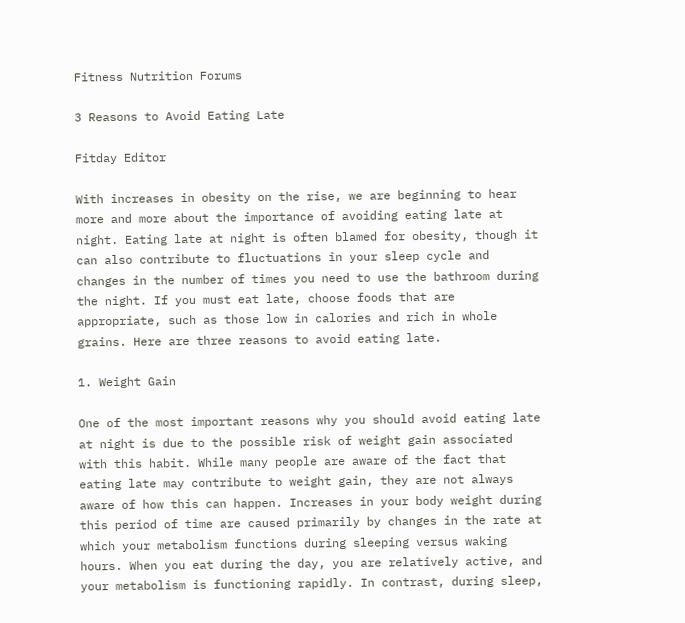Fitness Nutrition Forums

3 Reasons to Avoid Eating Late

Fitday Editor

With increases in obesity on the rise, we are beginning to hear more and more about the importance of avoiding eating late at night. Eating late at night is often blamed for obesity, though it can also contribute to fluctuations in your sleep cycle and changes in the number of times you need to use the bathroom during the night. If you must eat late, choose foods that are appropriate, such as those low in calories and rich in whole grains. Here are three reasons to avoid eating late.

1. Weight Gain

One of the most important reasons why you should avoid eating late at night is due to the possible risk of weight gain associated with this habit. While many people are aware of the fact that eating late may contribute to weight gain, they are not always aware of how this can happen. Increases in your body weight during this period of time are caused primarily by changes in the rate at which your metabolism functions during sleeping versus waking hours. When you eat during the day, you are relatively active, and your metabolism is functioning rapidly. In contrast, during sleep,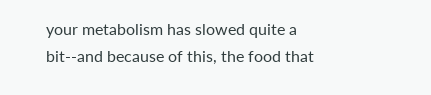your metabolism has slowed quite a bit--and because of this, the food that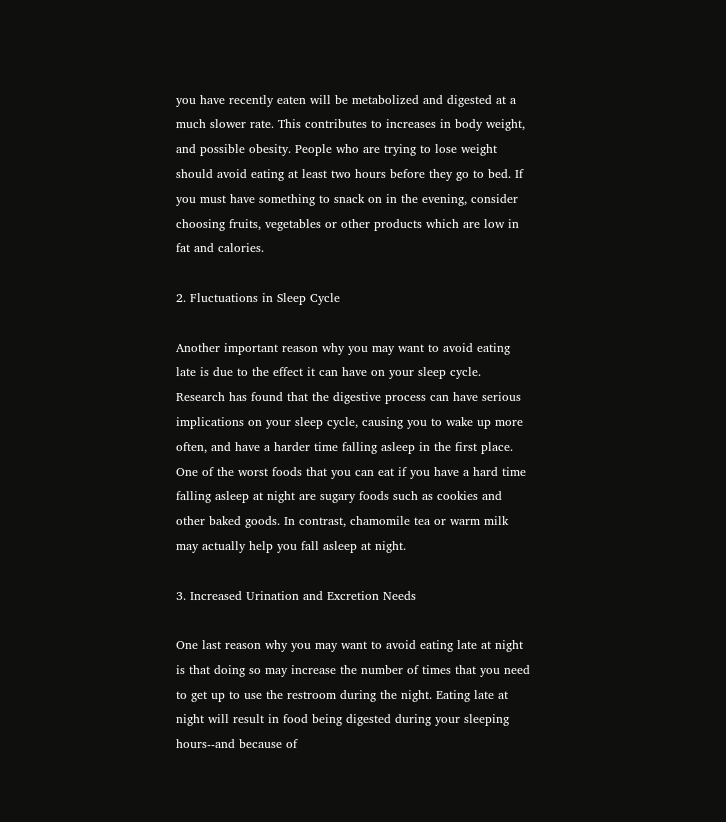you have recently eaten will be metabolized and digested at a much slower rate. This contributes to increases in body weight, and possible obesity. People who are trying to lose weight should avoid eating at least two hours before they go to bed. If you must have something to snack on in the evening, consider choosing fruits, vegetables or other products which are low in fat and calories.

2. Fluctuations in Sleep Cycle

Another important reason why you may want to avoid eating late is due to the effect it can have on your sleep cycle. Research has found that the digestive process can have serious implications on your sleep cycle, causing you to wake up more often, and have a harder time falling asleep in the first place. One of the worst foods that you can eat if you have a hard time falling asleep at night are sugary foods such as cookies and other baked goods. In contrast, chamomile tea or warm milk may actually help you fall asleep at night.

3. Increased Urination and Excretion Needs

One last reason why you may want to avoid eating late at night is that doing so may increase the number of times that you need to get up to use the restroom during the night. Eating late at night will result in food being digested during your sleeping hours--and because of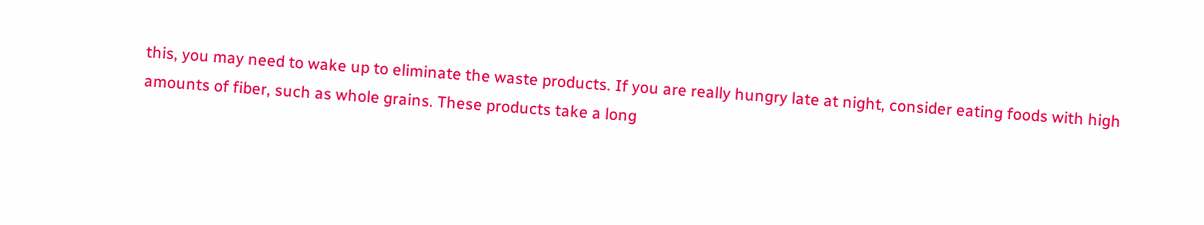this, you may need to wake up to eliminate the waste products. If you are really hungry late at night, consider eating foods with high amounts of fiber, such as whole grains. These products take a long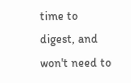time to digest, and won't need to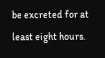be excreted for at least eight hours.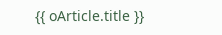{{ oArticle.title }}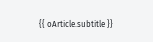{{ oArticle.subtitle }}